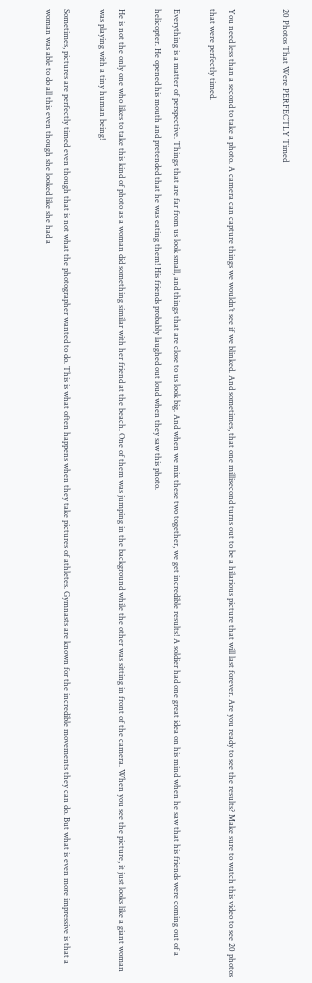20 Photos That Were PERFECTLY Timed


You need less than a second to take a photo. A camera can capture things we wouldn’t see if we blinked. And sometimes, that one millisecond turns out to be a hilarious picture that will last forever. Are you ready to see the results? Make sure to watch this video to see 20 photos that were perfectly timed.

Everything is a matter of perspective. Things that are far from us look small, and things that are close to us look big. And when we mix these two together, we get incredible results! A soldier had one great idea on his mind when he saw that his friends were coming out of a helicopter. He opened his mouth and pretended that he was eating them! His friends probably laughed out loud when they saw this photo.

He is not the only one who likes to take this kind of photo as a woman did something similar with her friend at the beach. One of them was jumping in the background while the other was sitting in front of the camera. When you see the picture, it just looks like a giant woman was playing with a tiny human being!

Sometimes, pictures are perfectly timed even though that is not what the photographer wanted to do. This is what often happens when they take pictures of athletes. Gymnasts are known for the incredible movements they can do. But what is even more impressive is that a woman was able to do all this even though she looked like she had a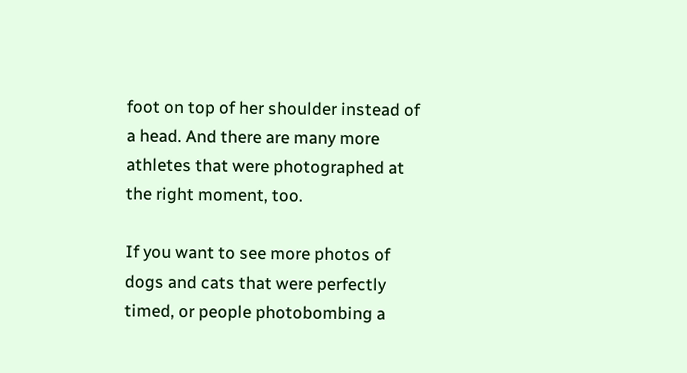foot on top of her shoulder instead of a head. And there are many more athletes that were photographed at the right moment, too.

If you want to see more photos of dogs and cats that were perfectly timed, or people photobombing a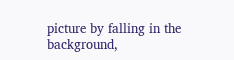picture by falling in the background,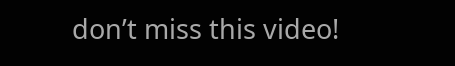don’t miss this video!